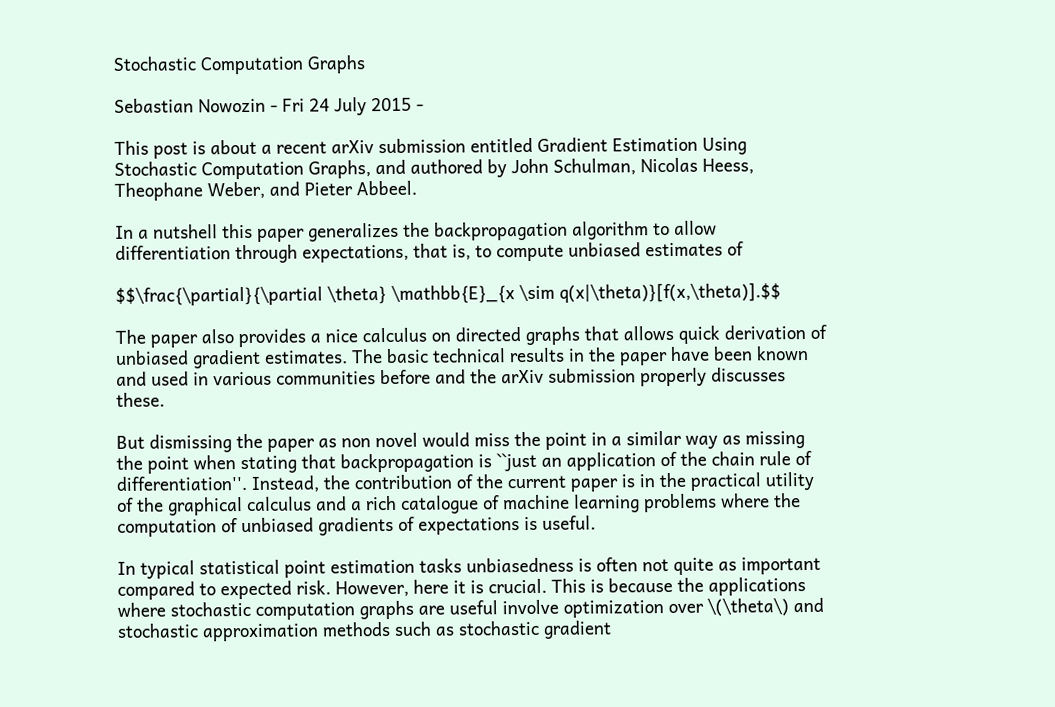Stochastic Computation Graphs

Sebastian Nowozin - Fri 24 July 2015 -

This post is about a recent arXiv submission entitled Gradient Estimation Using Stochastic Computation Graphs, and authored by John Schulman, Nicolas Heess, Theophane Weber, and Pieter Abbeel.

In a nutshell this paper generalizes the backpropagation algorithm to allow differentiation through expectations, that is, to compute unbiased estimates of

$$\frac{\partial}{\partial \theta} \mathbb{E}_{x \sim q(x|\theta)}[f(x,\theta)].$$

The paper also provides a nice calculus on directed graphs that allows quick derivation of unbiased gradient estimates. The basic technical results in the paper have been known and used in various communities before and the arXiv submission properly discusses these.

But dismissing the paper as non novel would miss the point in a similar way as missing the point when stating that backpropagation is ``just an application of the chain rule of differentiation''. Instead, the contribution of the current paper is in the practical utility of the graphical calculus and a rich catalogue of machine learning problems where the computation of unbiased gradients of expectations is useful.

In typical statistical point estimation tasks unbiasedness is often not quite as important compared to expected risk. However, here it is crucial. This is because the applications where stochastic computation graphs are useful involve optimization over \(\theta\) and stochastic approximation methods such as stochastic gradient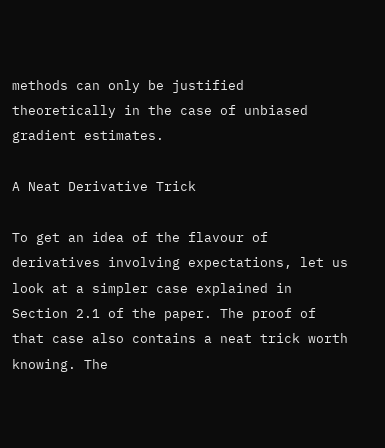methods can only be justified theoretically in the case of unbiased gradient estimates.

A Neat Derivative Trick

To get an idea of the flavour of derivatives involving expectations, let us look at a simpler case explained in Section 2.1 of the paper. The proof of that case also contains a neat trick worth knowing. The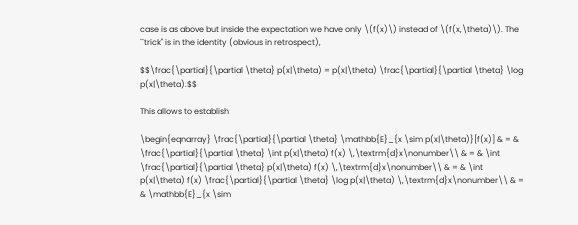case is as above but inside the expectation we have only \(f(x)\) instead of \(f(x,\theta)\). The ``trick'' is in the identity (obvious in retrospect),

$$\frac{\partial}{\partial \theta} p(x|\theta) = p(x|\theta) \frac{\partial}{\partial \theta} \log p(x|\theta).$$

This allows to establish

\begin{eqnarray} \frac{\partial}{\partial \theta} \mathbb{E}_{x \sim p(x|\theta)}[f(x)] & = & \frac{\partial}{\partial \theta} \int p(x|\theta) f(x) \,\textrm{d}x\nonumber\\ & = & \int \frac{\partial}{\partial \theta} p(x|\theta) f(x) \,\textrm{d}x\nonumber\\ & = & \int p(x|\theta) f(x) \frac{\partial}{\partial \theta} \log p(x|\theta) \,\textrm{d}x\nonumber\\ & = & \mathbb{E}_{x \sim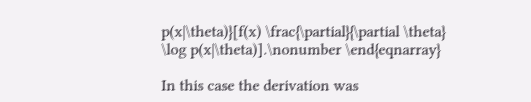p(x|\theta)}[f(x) \frac{\partial}{\partial \theta} \log p(x|\theta)].\nonumber \end{eqnarray}

In this case the derivation was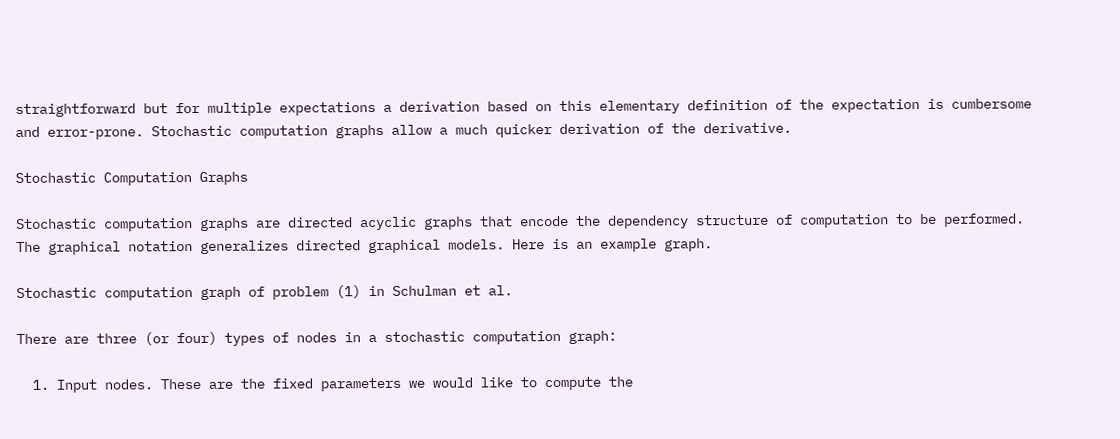straightforward but for multiple expectations a derivation based on this elementary definition of the expectation is cumbersome and error-prone. Stochastic computation graphs allow a much quicker derivation of the derivative.

Stochastic Computation Graphs

Stochastic computation graphs are directed acyclic graphs that encode the dependency structure of computation to be performed. The graphical notation generalizes directed graphical models. Here is an example graph.

Stochastic computation graph of problem (1) in Schulman et al.

There are three (or four) types of nodes in a stochastic computation graph:

  1. Input nodes. These are the fixed parameters we would like to compute the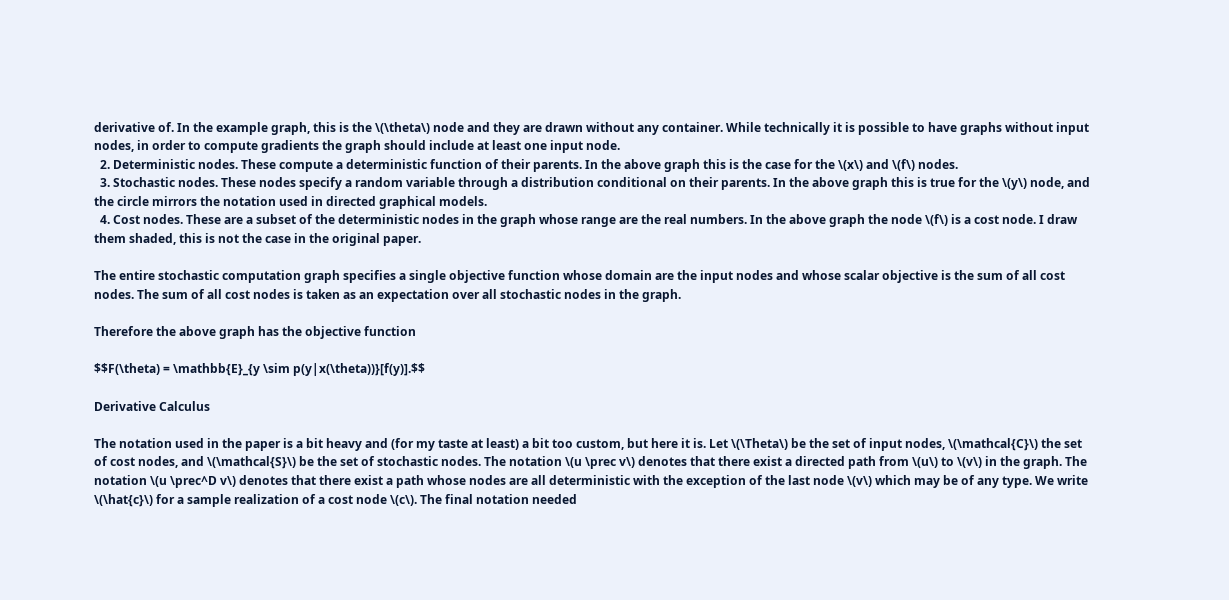derivative of. In the example graph, this is the \(\theta\) node and they are drawn without any container. While technically it is possible to have graphs without input nodes, in order to compute gradients the graph should include at least one input node.
  2. Deterministic nodes. These compute a deterministic function of their parents. In the above graph this is the case for the \(x\) and \(f\) nodes.
  3. Stochastic nodes. These nodes specify a random variable through a distribution conditional on their parents. In the above graph this is true for the \(y\) node, and the circle mirrors the notation used in directed graphical models.
  4. Cost nodes. These are a subset of the deterministic nodes in the graph whose range are the real numbers. In the above graph the node \(f\) is a cost node. I draw them shaded, this is not the case in the original paper.

The entire stochastic computation graph specifies a single objective function whose domain are the input nodes and whose scalar objective is the sum of all cost nodes. The sum of all cost nodes is taken as an expectation over all stochastic nodes in the graph.

Therefore the above graph has the objective function

$$F(\theta) = \mathbb{E}_{y \sim p(y|x(\theta))}[f(y)].$$

Derivative Calculus

The notation used in the paper is a bit heavy and (for my taste at least) a bit too custom, but here it is. Let \(\Theta\) be the set of input nodes, \(\mathcal{C}\) the set of cost nodes, and \(\mathcal{S}\) be the set of stochastic nodes. The notation \(u \prec v\) denotes that there exist a directed path from \(u\) to \(v\) in the graph. The notation \(u \prec^D v\) denotes that there exist a path whose nodes are all deterministic with the exception of the last node \(v\) which may be of any type. We write \(\hat{c}\) for a sample realization of a cost node \(c\). The final notation needed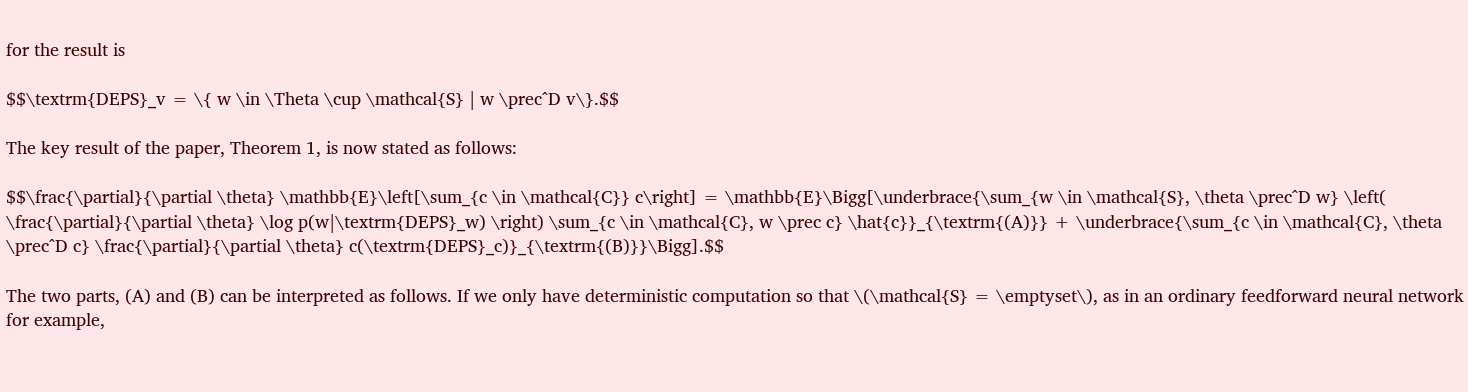for the result is

$$\textrm{DEPS}_v = \{ w \in \Theta \cup \mathcal{S} | w \prec^D v\}.$$

The key result of the paper, Theorem 1, is now stated as follows:

$$\frac{\partial}{\partial \theta} \mathbb{E}\left[\sum_{c \in \mathcal{C}} c\right] = \mathbb{E}\Bigg[\underbrace{\sum_{w \in \mathcal{S}, \theta \prec^D w} \left( \frac{\partial}{\partial \theta} \log p(w|\textrm{DEPS}_w) \right) \sum_{c \in \mathcal{C}, w \prec c} \hat{c}}_{\textrm{(A)}} + \underbrace{\sum_{c \in \mathcal{C}, \theta \prec^D c} \frac{\partial}{\partial \theta} c(\textrm{DEPS}_c)}_{\textrm{(B)}}\Bigg].$$

The two parts, (A) and (B) can be interpreted as follows. If we only have deterministic computation so that \(\mathcal{S} = \emptyset\), as in an ordinary feedforward neural network for example,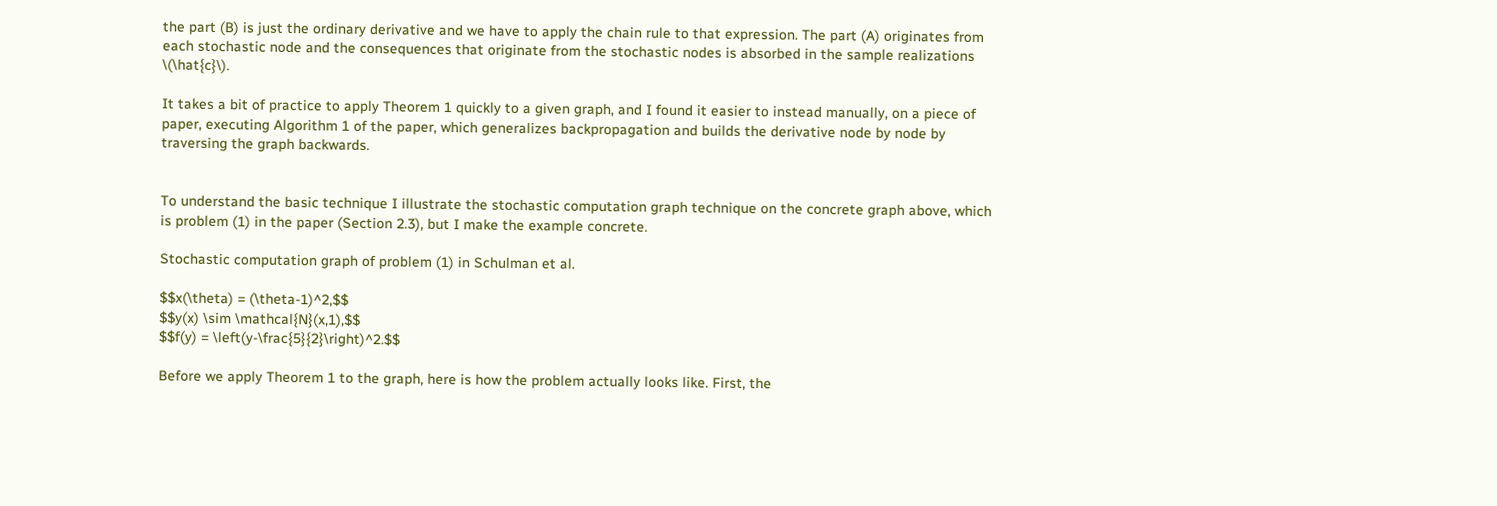the part (B) is just the ordinary derivative and we have to apply the chain rule to that expression. The part (A) originates from each stochastic node and the consequences that originate from the stochastic nodes is absorbed in the sample realizations \(\hat{c}\).

It takes a bit of practice to apply Theorem 1 quickly to a given graph, and I found it easier to instead manually, on a piece of paper, executing Algorithm 1 of the paper, which generalizes backpropagation and builds the derivative node by node by traversing the graph backwards.


To understand the basic technique I illustrate the stochastic computation graph technique on the concrete graph above, which is problem (1) in the paper (Section 2.3), but I make the example concrete.

Stochastic computation graph of problem (1) in Schulman et al.

$$x(\theta) = (\theta-1)^2,$$
$$y(x) \sim \mathcal{N}(x,1),$$
$$f(y) = \left(y-\frac{5}{2}\right)^2.$$

Before we apply Theorem 1 to the graph, here is how the problem actually looks like. First, the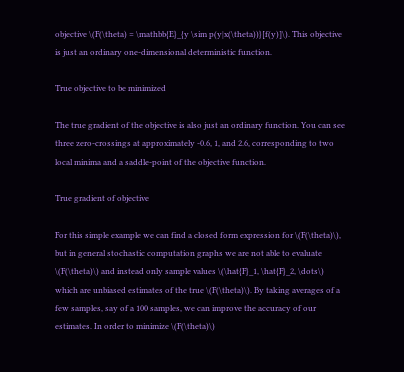objective \(F(\theta) = \mathbb{E}_{y \sim p(y|x(\theta))}[f(y)]\). This objective is just an ordinary one-dimensional deterministic function.

True objective to be minimized

The true gradient of the objective is also just an ordinary function. You can see three zero-crossings at approximately -0.6, 1, and 2.6, corresponding to two local minima and a saddle-point of the objective function.

True gradient of objective

For this simple example we can find a closed form expression for \(F(\theta)\), but in general stochastic computation graphs we are not able to evaluate \(F(\theta)\) and instead only sample values \(\hat{F}_1, \hat{F}_2, \dots\) which are unbiased estimates of the true \(F(\theta)\). By taking averages of a few samples, say of a 100 samples, we can improve the accuracy of our estimates. In order to minimize \(F(\theta)\)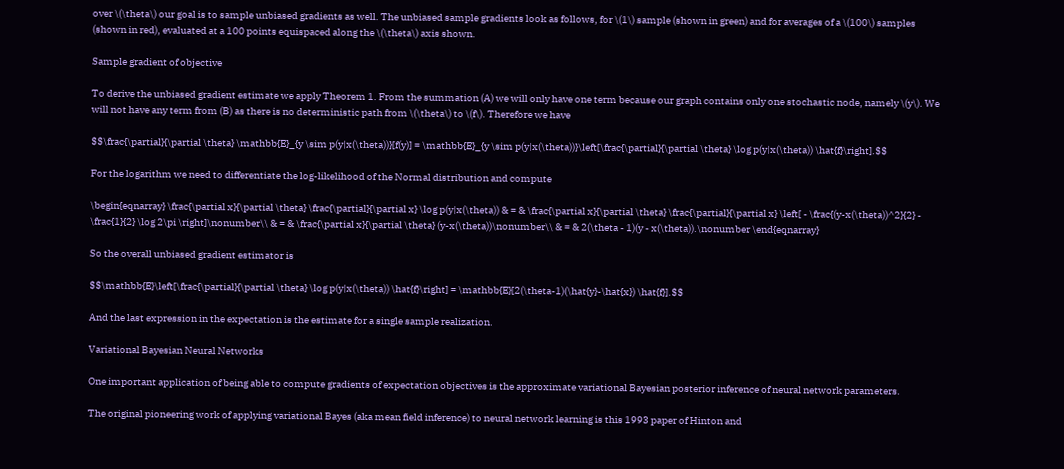over \(\theta\) our goal is to sample unbiased gradients as well. The unbiased sample gradients look as follows, for \(1\) sample (shown in green) and for averages of a \(100\) samples (shown in red), evaluated at a 100 points equispaced along the \(\theta\) axis shown.

Sample gradient of objective

To derive the unbiased gradient estimate we apply Theorem 1. From the summation (A) we will only have one term because our graph contains only one stochastic node, namely \(y\). We will not have any term from (B) as there is no deterministic path from \(\theta\) to \(f\). Therefore we have

$$\frac{\partial}{\partial \theta} \mathbb{E}_{y \sim p(y|x(\theta))}[f(y)] = \mathbb{E}_{y \sim p(y|x(\theta))}\left[\frac{\partial}{\partial \theta} \log p(y|x(\theta)) \hat{f}\right].$$

For the logarithm we need to differentiate the log-likelihood of the Normal distribution and compute

\begin{eqnarray} \frac{\partial x}{\partial \theta} \frac{\partial}{\partial x} \log p(y|x(\theta)) & = & \frac{\partial x}{\partial \theta} \frac{\partial}{\partial x} \left[ - \frac{(y-x(\theta))^2}{2} - \frac{1}{2} \log 2\pi \right]\nonumber\\ & = & \frac{\partial x}{\partial \theta} (y-x(\theta))\nonumber\\ & = & 2(\theta - 1)(y - x(\theta)).\nonumber \end{eqnarray}

So the overall unbiased gradient estimator is

$$\mathbb{E}\left[\frac{\partial}{\partial \theta} \log p(y|x(\theta)) \hat{f}\right] = \mathbb{E}[2(\theta-1)(\hat{y}-\hat{x}) \hat{f}].$$

And the last expression in the expectation is the estimate for a single sample realization.

Variational Bayesian Neural Networks

One important application of being able to compute gradients of expectation objectives is the approximate variational Bayesian posterior inference of neural network parameters.

The original pioneering work of applying variational Bayes (aka mean field inference) to neural network learning is this 1993 paper of Hinton and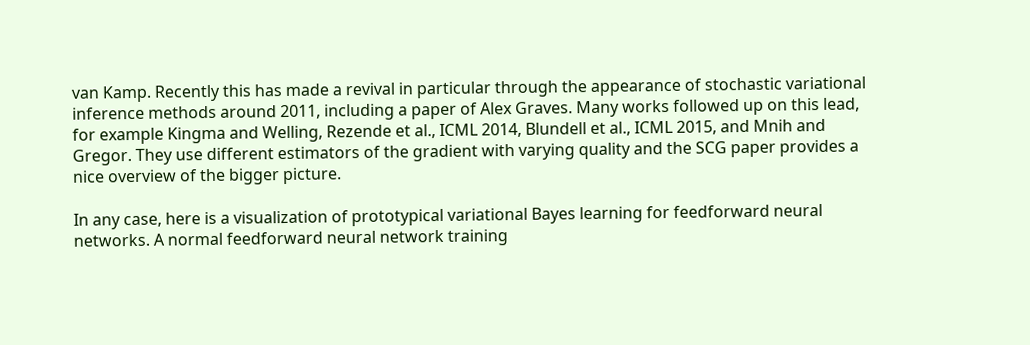van Kamp. Recently this has made a revival in particular through the appearance of stochastic variational inference methods around 2011, including a paper of Alex Graves. Many works followed up on this lead, for example Kingma and Welling, Rezende et al., ICML 2014, Blundell et al., ICML 2015, and Mnih and Gregor. They use different estimators of the gradient with varying quality and the SCG paper provides a nice overview of the bigger picture.

In any case, here is a visualization of prototypical variational Bayes learning for feedforward neural networks. A normal feedforward neural network training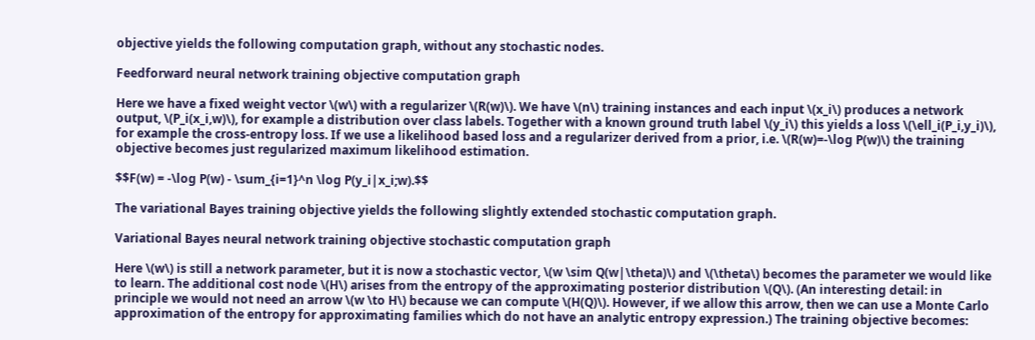objective yields the following computation graph, without any stochastic nodes.

Feedforward neural network training objective computation graph

Here we have a fixed weight vector \(w\) with a regularizer \(R(w)\). We have \(n\) training instances and each input \(x_i\) produces a network output, \(P_i(x_i,w)\), for example a distribution over class labels. Together with a known ground truth label \(y_i\) this yields a loss \(\ell_i(P_i,y_i)\), for example the cross-entropy loss. If we use a likelihood based loss and a regularizer derived from a prior, i.e. \(R(w)=-\log P(w)\) the training objective becomes just regularized maximum likelihood estimation.

$$F(w) = -\log P(w) - \sum_{i=1}^n \log P(y_i|x_i;w).$$

The variational Bayes training objective yields the following slightly extended stochastic computation graph.

Variational Bayes neural network training objective stochastic computation graph

Here \(w\) is still a network parameter, but it is now a stochastic vector, \(w \sim Q(w|\theta)\) and \(\theta\) becomes the parameter we would like to learn. The additional cost node \(H\) arises from the entropy of the approximating posterior distribution \(Q\). (An interesting detail: in principle we would not need an arrow \(w \to H\) because we can compute \(H(Q)\). However, if we allow this arrow, then we can use a Monte Carlo approximation of the entropy for approximating families which do not have an analytic entropy expression.) The training objective becomes: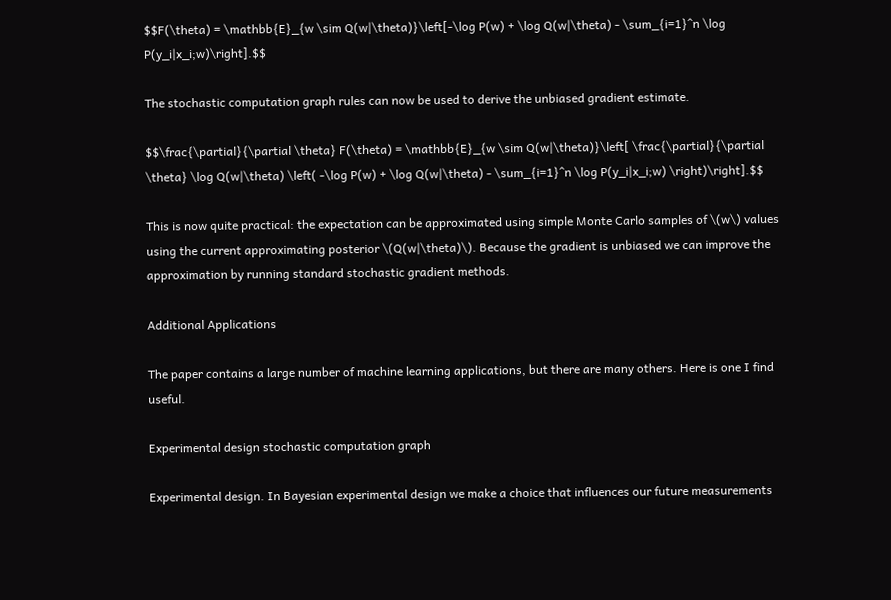$$F(\theta) = \mathbb{E}_{w \sim Q(w|\theta)}\left[-\log P(w) + \log Q(w|\theta) - \sum_{i=1}^n \log P(y_i|x_i;w)\right].$$

The stochastic computation graph rules can now be used to derive the unbiased gradient estimate.

$$\frac{\partial}{\partial \theta} F(\theta) = \mathbb{E}_{w \sim Q(w|\theta)}\left[ \frac{\partial}{\partial \theta} \log Q(w|\theta) \left( -\log P(w) + \log Q(w|\theta) - \sum_{i=1}^n \log P(y_i|x_i;w) \right)\right].$$

This is now quite practical: the expectation can be approximated using simple Monte Carlo samples of \(w\) values using the current approximating posterior \(Q(w|\theta)\). Because the gradient is unbiased we can improve the approximation by running standard stochastic gradient methods.

Additional Applications

The paper contains a large number of machine learning applications, but there are many others. Here is one I find useful.

Experimental design stochastic computation graph

Experimental design. In Bayesian experimental design we make a choice that influences our future measurements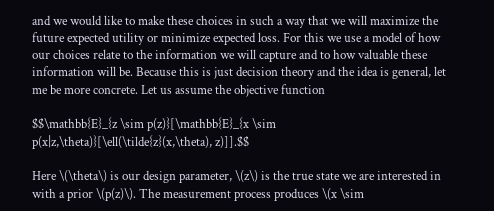and we would like to make these choices in such a way that we will maximize the future expected utility or minimize expected loss. For this we use a model of how our choices relate to the information we will capture and to how valuable these information will be. Because this is just decision theory and the idea is general, let me be more concrete. Let us assume the objective function

$$\mathbb{E}_{z \sim p(z)}[\mathbb{E}_{x \sim p(x|z,\theta)}[\ell(\tilde{z}(x,\theta), z)]].$$

Here \(\theta\) is our design parameter, \(z\) is the true state we are interested in with a prior \(p(z)\). The measurement process produces \(x \sim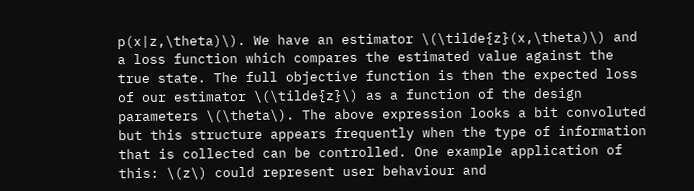p(x|z,\theta)\). We have an estimator \(\tilde{z}(x,\theta)\) and a loss function which compares the estimated value against the true state. The full objective function is then the expected loss of our estimator \(\tilde{z}\) as a function of the design parameters \(\theta\). The above expression looks a bit convoluted but this structure appears frequently when the type of information that is collected can be controlled. One example application of this: \(z\) could represent user behaviour and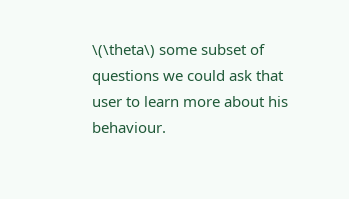\(\theta\) some subset of questions we could ask that user to learn more about his behaviour.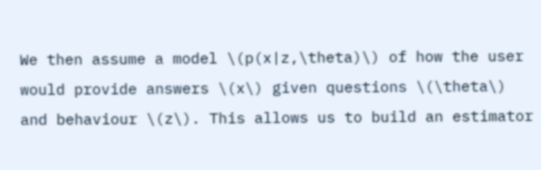We then assume a model \(p(x|z,\theta)\) of how the user would provide answers \(x\) given questions \(\theta\) and behaviour \(z\). This allows us to build an estimator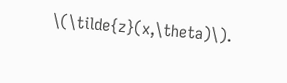\(\tilde{z}(x,\theta)\).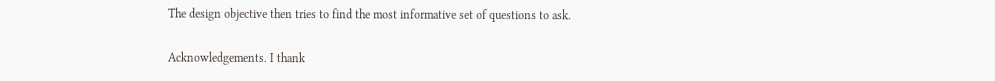The design objective then tries to find the most informative set of questions to ask.

Acknowledgements. I thank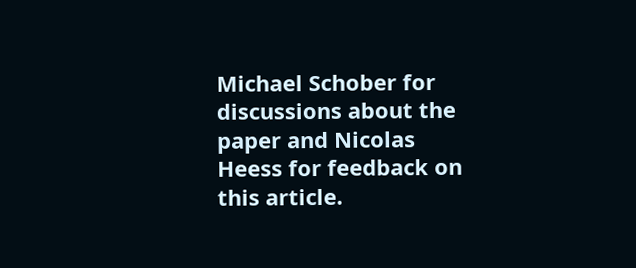Michael Schober for discussions about the paper and Nicolas Heess for feedback on this article.